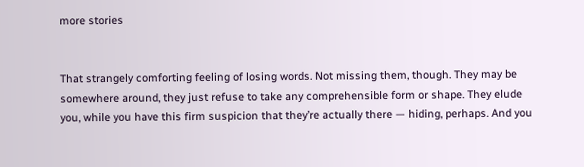more stories


That strangely comforting feeling of losing words. Not missing them, though. They may be somewhere around, they just refuse to take any comprehensible form or shape. They elude you, while you have this firm suspicion that they’re actually there — hiding, perhaps. And you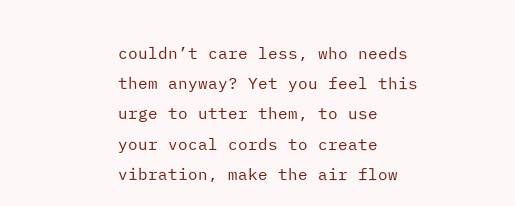couldn’t care less, who needs them anyway? Yet you feel this urge to utter them, to use your vocal cords to create vibration, make the air flow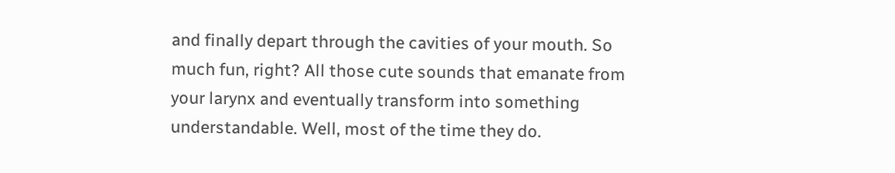and finally depart through the cavities of your mouth. So much fun, right? All those cute sounds that emanate from your larynx and eventually transform into something understandable. Well, most of the time they do.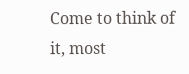Come to think of it, most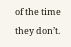of the time they don’t.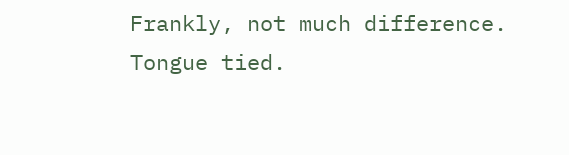Frankly, not much difference. Tongue tied.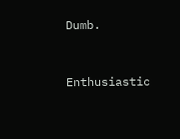Dumb.


Enthusiastic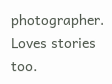photographer. Loves stories too.